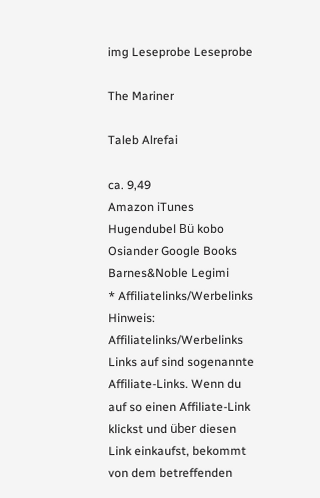img Leseprobe Leseprobe

The Mariner

Taleb Alrefai

ca. 9,49
Amazon iTunes Hugendubel Bü kobo Osiander Google Books Barnes&Noble Legimi
* Affiliatelinks/Werbelinks
Hinweis: Affiliatelinks/Werbelinks
Links auf sind sogenannte Affiliate-Links. Wenn du auf so einen Affiliate-Link klickst und über diesen Link einkaufst, bekommt von dem betreffenden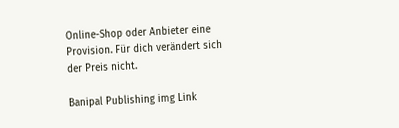Online-Shop oder Anbieter eine Provision. Für dich verändert sich der Preis nicht.

Banipal Publishing img Link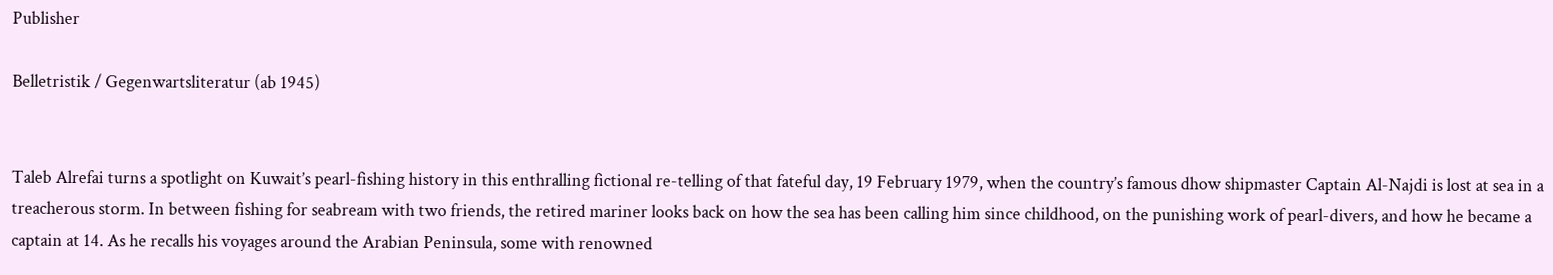Publisher

Belletristik / Gegenwartsliteratur (ab 1945)


Taleb Alrefai turns a spotlight on Kuwait’s pearl-fishing history in this enthralling fictional re-telling of that fateful day, 19 February 1979, when the country’s famous dhow shipmaster Captain Al-Najdi is lost at sea in a treacherous storm. In between fishing for seabream with two friends, the retired mariner looks back on how the sea has been calling him since childhood, on the punishing work of pearl-divers, and how he became a captain at 14. As he recalls his voyages around the Arabian Peninsula, some with renowned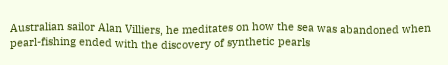Australian sailor Alan Villiers, he meditates on how the sea was abandoned when pearl-fishing ended with the discovery of synthetic pearls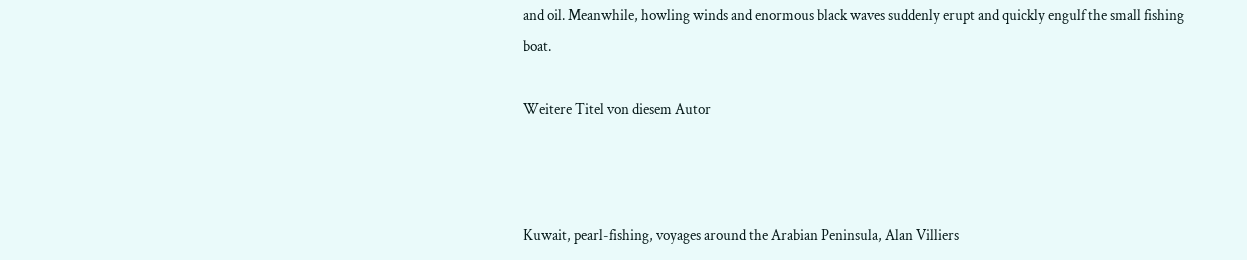and oil. Meanwhile, howling winds and enormous black waves suddenly erupt and quickly engulf the small fishing boat.

Weitere Titel von diesem Autor



Kuwait, pearl-fishing, voyages around the Arabian Peninsula, Alan Villiers